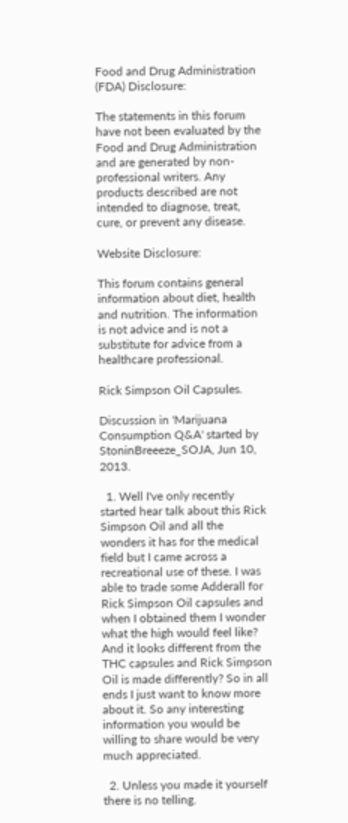Food and Drug Administration (FDA) Disclosure:

The statements in this forum have not been evaluated by the Food and Drug Administration and are generated by non-professional writers. Any products described are not intended to diagnose, treat, cure, or prevent any disease.

Website Disclosure:

This forum contains general information about diet, health and nutrition. The information is not advice and is not a substitute for advice from a healthcare professional.

Rick Simpson Oil Capsules.

Discussion in 'Marijuana Consumption Q&A' started by StoninBreeeze_SOJA, Jun 10, 2013.

  1. Well I've only recently started hear talk about this Rick Simpson Oil and all the wonders it has for the medical field but I came across a recreational use of these. I was able to trade some Adderall for Rick Simpson Oil capsules and when I obtained them I wonder what the high would feel like? And it looks different from the THC capsules and Rick Simpson Oil is made differently? So in all ends I just want to know more about it. So any interesting information you would be willing to share would be very much appreciated.

  2. Unless you made it yourself there is no telling.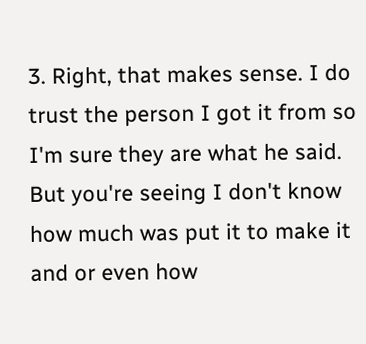3. Right, that makes sense. I do trust the person I got it from so I'm sure they are what he said. But you're seeing I don't know how much was put it to make it and or even how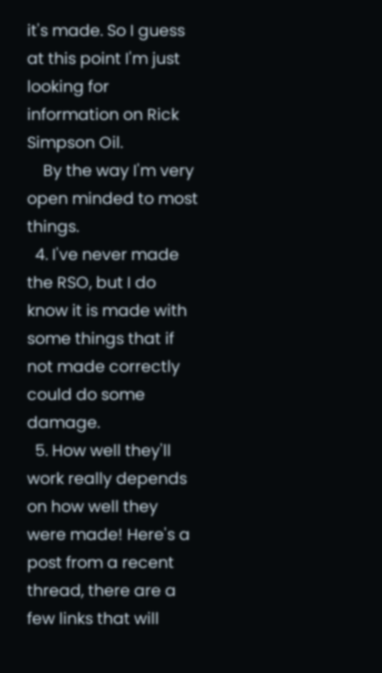it's made. So I guess at this point I'm just looking for information on Rick Simpson Oil.
    By the way I'm very open minded to most things.
  4. I've never made the RSO, but I do know it is made with some things that if not made correctly could do some damage.
  5. How well they'll work really depends on how well they were made! Here's a post from a recent thread, there are a few links that will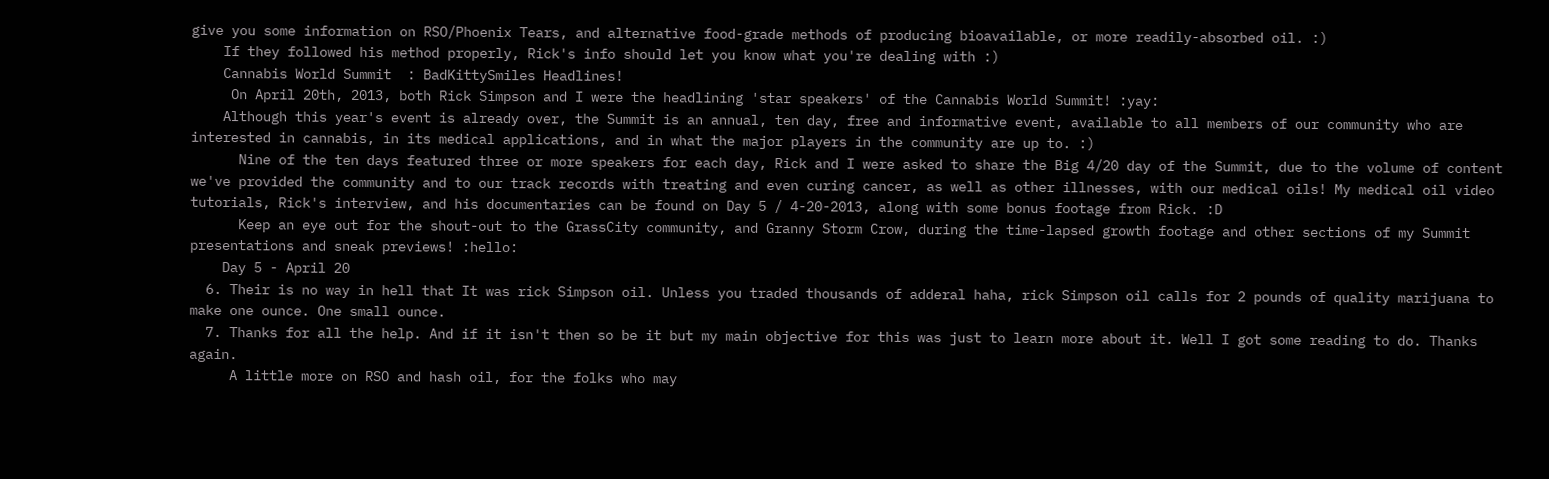give you some information on RSO/Phoenix Tears, and alternative food-grade methods of producing bioavailable, or more readily-absorbed oil. :)
    If they followed his method properly, Rick's info should let you know what you're dealing with :)
    Cannabis World Summit  : BadKittySmiles Headlines!
     On April 20th, 2013, both Rick Simpson and I were the headlining 'star speakers' of the Cannabis World Summit! :yay:
    Although this year's event is already over, the Summit is an annual, ten day, free and informative event, available to all members of our community who are interested in cannabis, in its medical applications, and in what the major players in the community are up to. :)
      Nine of the ten days featured three or more speakers for each day, Rick and I were asked to share the Big 4/20 day of the Summit, due to the volume of content we've provided the community and to our track records with treating and even curing cancer, as well as other illnesses, with our medical oils! My medical oil video tutorials, Rick's interview, and his documentaries can be found on Day 5 / 4-20-2013, along with some bonus footage from Rick. :D
      Keep an eye out for the shout-out to the GrassCity community, and Granny Storm Crow, during the time-lapsed growth footage and other sections of my Summit presentations and sneak previews! :hello:
    Day 5 - April 20
  6. Their is no way in hell that It was rick Simpson oil. Unless you traded thousands of adderal haha, rick Simpson oil calls for 2 pounds of quality marijuana to make one ounce. One small ounce.
  7. Thanks for all the help. And if it isn't then so be it but my main objective for this was just to learn more about it. Well I got some reading to do. Thanks again.
     A little more on RSO and hash oil, for the folks who may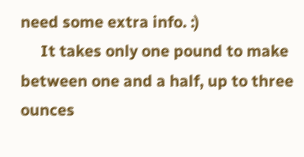need some extra info. :)
     It takes only one pound to make between one and a half, up to three ounces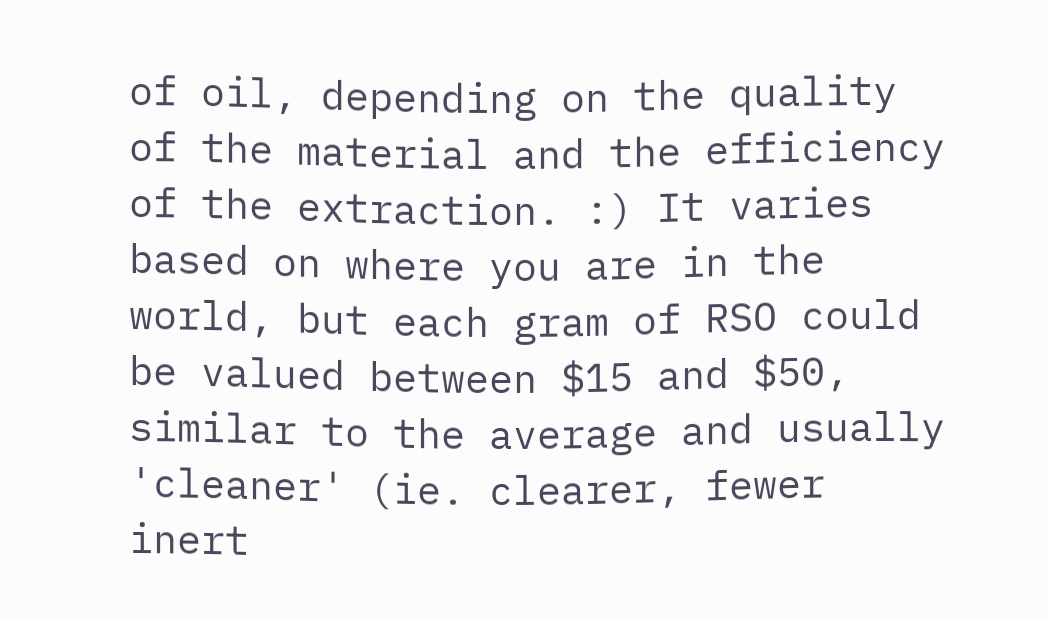of oil, depending on the quality of the material and the efficiency of the extraction. :) It varies based on where you are in the world, but each gram of RSO could be valued between $15 and $50, similar to the average and usually 'cleaner' (ie. clearer, fewer inert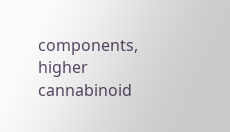components, higher cannabinoid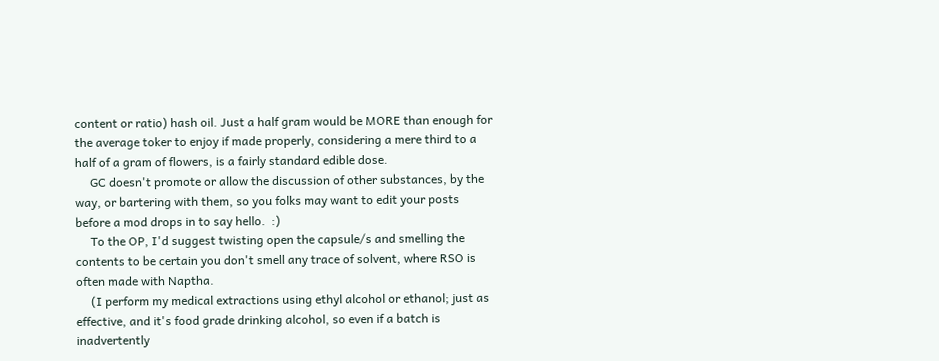content or ratio) hash oil. Just a half gram would be MORE than enough for the average toker to enjoy if made properly, considering a mere third to a half of a gram of flowers, is a fairly standard edible dose.
     GC doesn't promote or allow the discussion of other substances, by the way, or bartering with them, so you folks may want to edit your posts before a mod drops in to say hello.  :)
     To the OP, I'd suggest twisting open the capsule/s and smelling the contents to be certain you don't smell any trace of solvent, where RSO is often made with Naptha.
     (I perform my medical extractions using ethyl alcohol or ethanol; just as effective, and it's food grade drinking alcohol, so even if a batch is inadvertently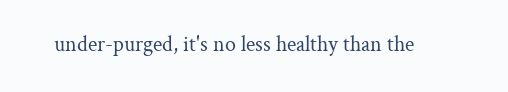under-purged, it's no less healthy than the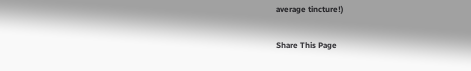average tincture!)

Share This Page